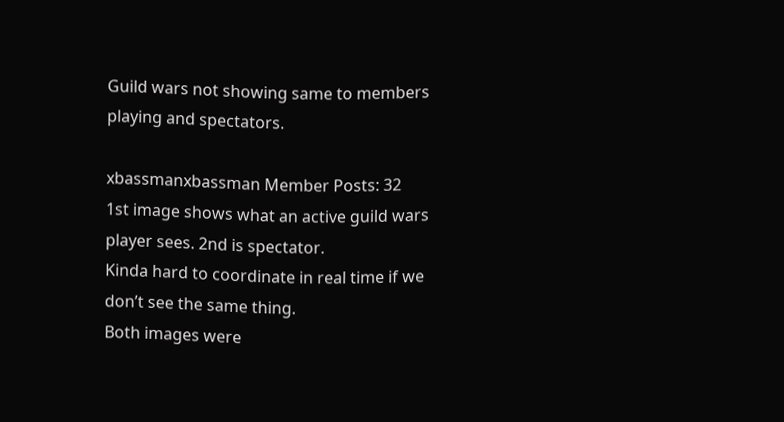Guild wars not showing same to members playing and spectators.

xbassmanxbassman Member Posts: 32
1st image shows what an active guild wars player sees. 2nd is spectator.
Kinda hard to coordinate in real time if we don’t see the same thing.
Both images were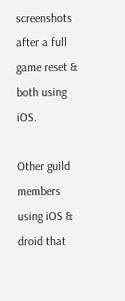screenshots after a full game reset & both using iOS.

Other guild members using iOS & droid that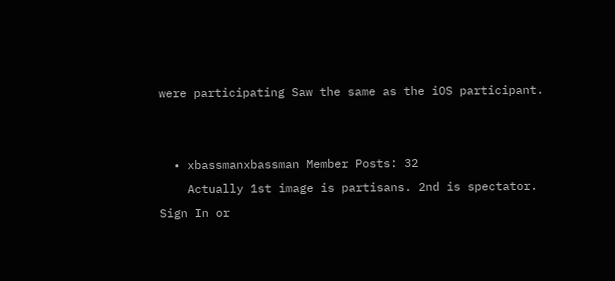were participating Saw the same as the iOS participant.


  • xbassmanxbassman Member Posts: 32
    Actually 1st image is partisans. 2nd is spectator.
Sign In or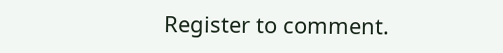Register to comment.